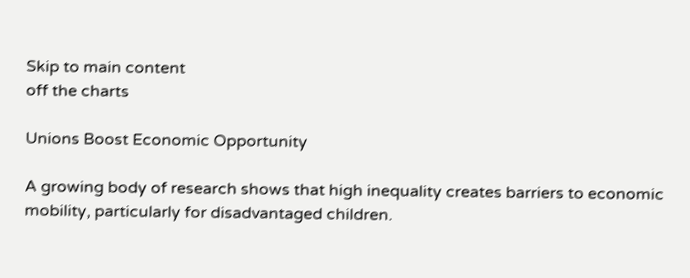Skip to main content
off the charts

Unions Boost Economic Opportunity

A growing body of research shows that high inequality creates barriers to economic mobility, particularly for disadvantaged children.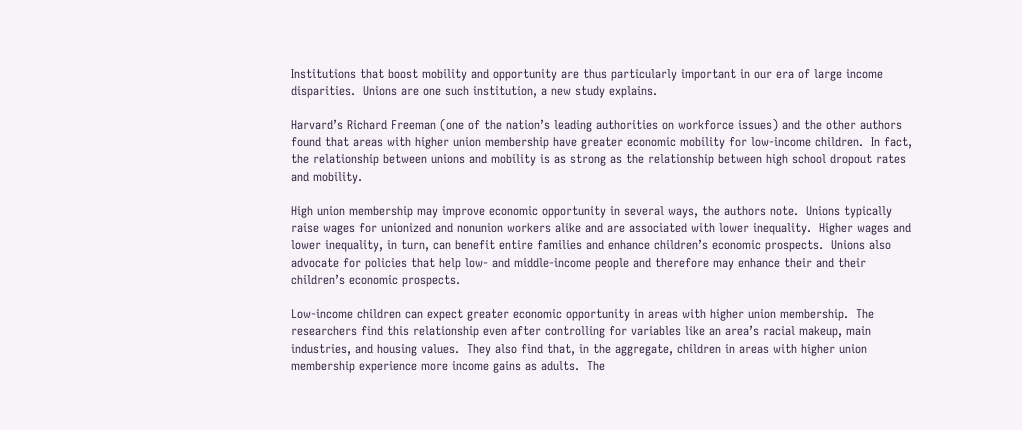Institutions that boost mobility and opportunity are thus particularly important in our era of large income disparities.  Unions are one such institution, a new study explains.

Harvard’s Richard Freeman (one of the nation’s leading authorities on workforce issues) and the other authors found that areas with higher union membership have greater economic mobility for low-income children.  In fact, the relationship between unions and mobility is as strong as the relationship between high school dropout rates and mobility.

High union membership may improve economic opportunity in several ways, the authors note.  Unions typically raise wages for unionized and nonunion workers alike and are associated with lower inequality.  Higher wages and lower inequality, in turn, can benefit entire families and enhance children’s economic prospects.  Unions also advocate for policies that help low- and middle-income people and therefore may enhance their and their children’s economic prospects.

Low-income children can expect greater economic opportunity in areas with higher union membership.  The researchers find this relationship even after controlling for variables like an area’s racial makeup, main industries, and housing values.  They also find that, in the aggregate, children in areas with higher union membership experience more income gains as adults.  The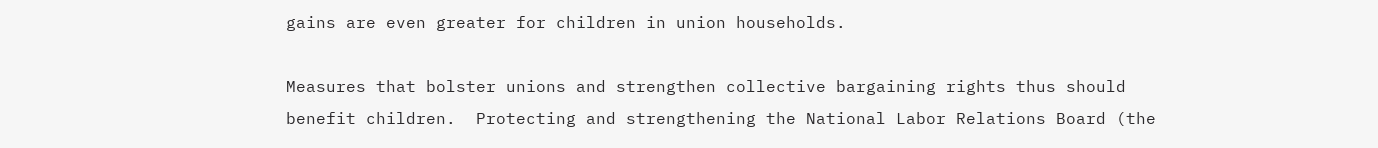gains are even greater for children in union households.

Measures that bolster unions and strengthen collective bargaining rights thus should benefit children.  Protecting and strengthening the National Labor Relations Board (the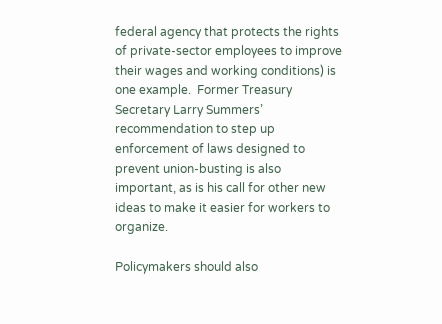federal agency that protects the rights of private-sector employees to improve their wages and working conditions) is one example.  Former Treasury Secretary Larry Summers’ recommendation to step up enforcement of laws designed to prevent union-busting is also important, as is his call for other new ideas to make it easier for workers to organize.

Policymakers should also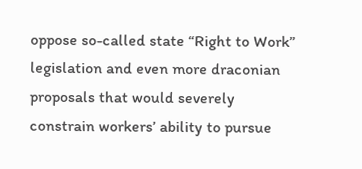oppose so-called state “Right to Work” legislation and even more draconian proposals that would severely constrain workers’ ability to pursue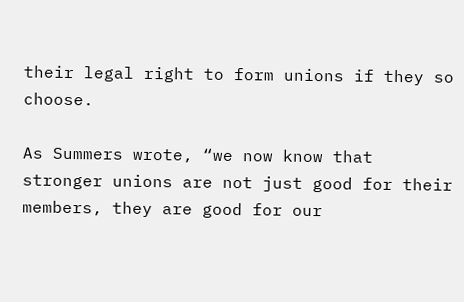their legal right to form unions if they so choose.

As Summers wrote, “we now know that stronger unions are not just good for their members, they are good for our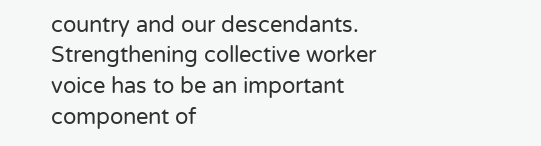country and our descendants.  Strengthening collective worker voice has to be an important component of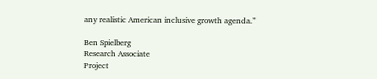any realistic American inclusive growth agenda.”

Ben Spielberg
Research Associate
Project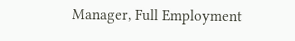Manager, Full Employment